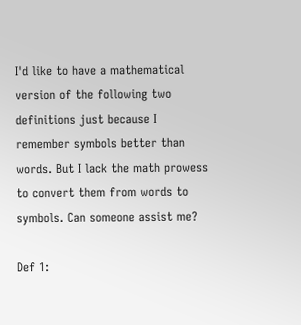I'd like to have a mathematical version of the following two definitions just because I remember symbols better than words. But I lack the math prowess to convert them from words to symbols. Can someone assist me?

Def 1: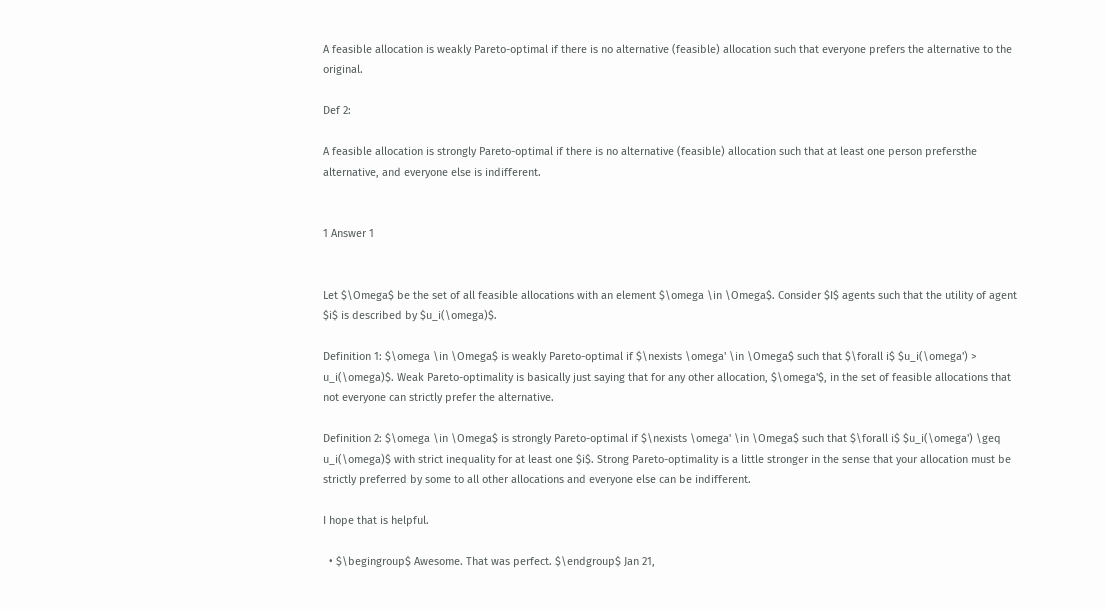A feasible allocation is weakly Pareto-optimal if there is no alternative (feasible) allocation such that everyone prefers the alternative to the original.

Def 2:

A feasible allocation is strongly Pareto-optimal if there is no alternative (feasible) allocation such that at least one person prefersthe alternative, and everyone else is indifferent.


1 Answer 1


Let $\Omega$ be the set of all feasible allocations with an element $\omega \in \Omega$. Consider $I$ agents such that the utility of agent $i$ is described by $u_i(\omega)$.

Definition 1: $\omega \in \Omega$ is weakly Pareto-optimal if $\nexists \omega' \in \Omega$ such that $\forall i$ $u_i(\omega') > u_i(\omega)$. Weak Pareto-optimality is basically just saying that for any other allocation, $\omega'$, in the set of feasible allocations that not everyone can strictly prefer the alternative.

Definition 2: $\omega \in \Omega$ is strongly Pareto-optimal if $\nexists \omega' \in \Omega$ such that $\forall i$ $u_i(\omega') \geq u_i(\omega)$ with strict inequality for at least one $i$. Strong Pareto-optimality is a little stronger in the sense that your allocation must be strictly preferred by some to all other allocations and everyone else can be indifferent.

I hope that is helpful.

  • $\begingroup$ Awesome. That was perfect. $\endgroup$ Jan 21,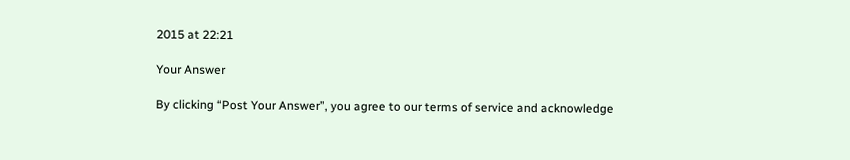2015 at 22:21

Your Answer

By clicking “Post Your Answer”, you agree to our terms of service and acknowledge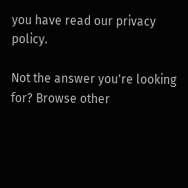you have read our privacy policy.

Not the answer you're looking for? Browse other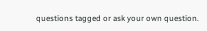questions tagged or ask your own question.